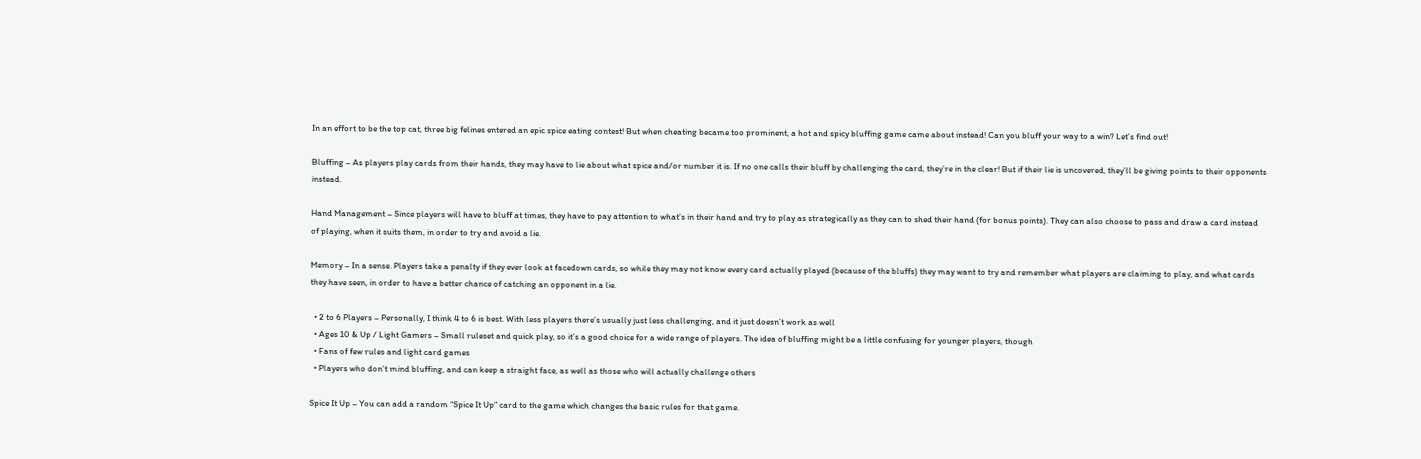In an effort to be the top cat, three big felines entered an epic spice eating contest! But when cheating became too prominent, a hot and spicy bluffing game came about instead! Can you bluff your way to a win? Let’s find out!

Bluffing – As players play cards from their hands, they may have to lie about what spice and/or number it is. If no one calls their bluff by challenging the card, they’re in the clear! But if their lie is uncovered, they’ll be giving points to their opponents instead.

Hand Management – Since players will have to bluff at times, they have to pay attention to what’s in their hand and try to play as strategically as they can to shed their hand (for bonus points). They can also choose to pass and draw a card instead of playing, when it suits them, in order to try and avoid a lie.

Memory – In a sense. Players take a penalty if they ever look at facedown cards, so while they may not know every card actually played (because of the bluffs) they may want to try and remember what players are claiming to play, and what cards they have seen, in order to have a better chance of catching an opponent in a lie.

  • 2 to 6 Players – Personally, I think 4 to 6 is best. With less players there’s usually just less challenging, and it just doesn’t work as well
  • Ages 10 & Up / Light Gamers – Small ruleset and quick play, so it’s a good choice for a wide range of players. The idea of bluffing might be a little confusing for younger players, though
  • Fans of few rules and light card games
  • Players who don’t mind bluffing, and can keep a straight face, as well as those who will actually challenge others

Spice It Up – You can add a random “Spice It Up” card to the game which changes the basic rules for that game.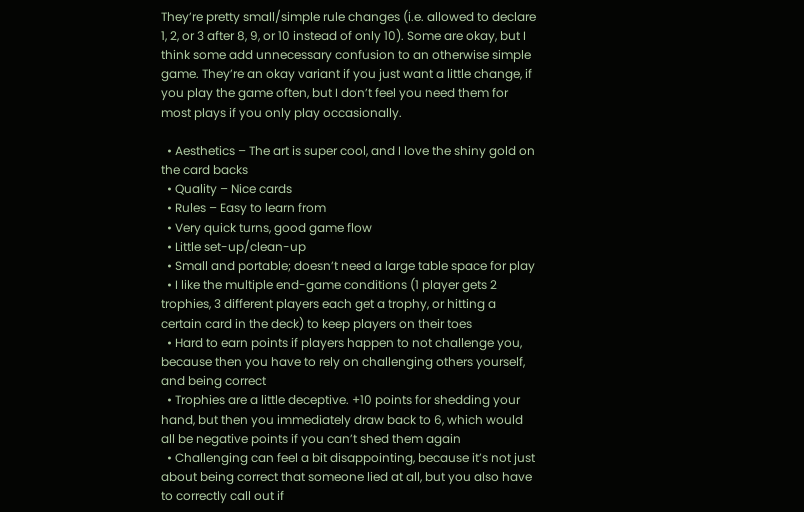They’re pretty small/simple rule changes (i.e. allowed to declare 1, 2, or 3 after 8, 9, or 10 instead of only 10). Some are okay, but I think some add unnecessary confusion to an otherwise simple game. They’re an okay variant if you just want a little change, if you play the game often, but I don’t feel you need them for most plays if you only play occasionally.

  • Aesthetics – The art is super cool, and I love the shiny gold on the card backs
  • Quality – Nice cards
  • Rules – Easy to learn from
  • Very quick turns, good game flow
  • Little set-up/clean-up
  • Small and portable; doesn’t need a large table space for play
  • I like the multiple end-game conditions (1 player gets 2 trophies, 3 different players each get a trophy, or hitting a certain card in the deck) to keep players on their toes
  • Hard to earn points if players happen to not challenge you, because then you have to rely on challenging others yourself, and being correct
  • Trophies are a little deceptive. +10 points for shedding your hand, but then you immediately draw back to 6, which would all be negative points if you can’t shed them again
  • Challenging can feel a bit disappointing, because it’s not just about being correct that someone lied at all, but you also have to correctly call out if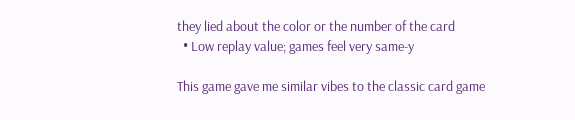they lied about the color or the number of the card
  • Low replay value; games feel very same-y

This game gave me similar vibes to the classic card game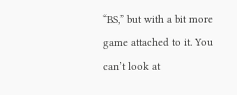“BS,” but with a bit more game attached to it. You can’t look at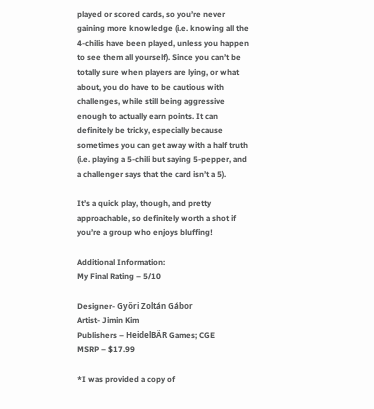played or scored cards, so you’re never gaining more knowledge (i.e. knowing all the 4-chilis have been played, unless you happen to see them all yourself). Since you can’t be totally sure when players are lying, or what about, you do have to be cautious with challenges, while still being aggressive enough to actually earn points. It can definitely be tricky, especially because sometimes you can get away with a half truth (i.e. playing a 5-chili but saying 5-pepper, and a challenger says that the card isn’t a 5).

It’s a quick play, though, and pretty approachable, so definitely worth a shot if you’re a group who enjoys bluffing!

Additional Information:
My Final Rating – 5/10

Designer- Győri Zoltán Gábor
Artist- Jimin Kim
Publishers – HeidelBÄR Games; CGE
MSRP – $17.99

*I was provided a copy of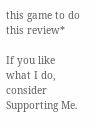this game to do this review*

If you like what I do, consider Supporting Me.